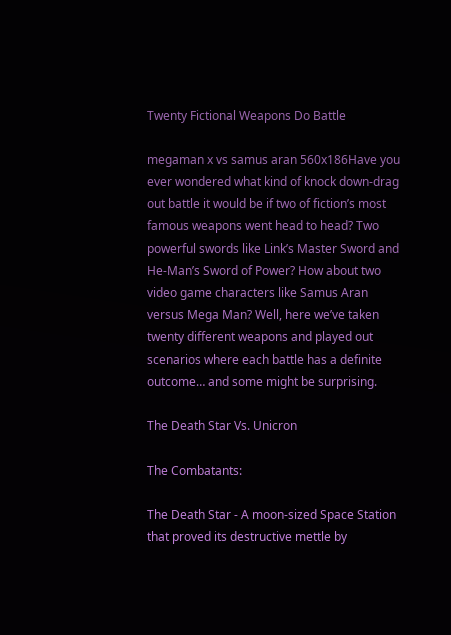Twenty Fictional Weapons Do Battle

megaman x vs samus aran 560x186Have you ever wondered what kind of knock down-drag out battle it would be if two of fiction’s most famous weapons went head to head? Two powerful swords like Link’s Master Sword and He-Man’s Sword of Power? How about two video game characters like Samus Aran versus Mega Man? Well, here we’ve taken twenty different weapons and played out scenarios where each battle has a definite outcome… and some might be surprising.

The Death Star Vs. Unicron

The Combatants:

The Death Star - A moon-sized Space Station that proved its destructive mettle by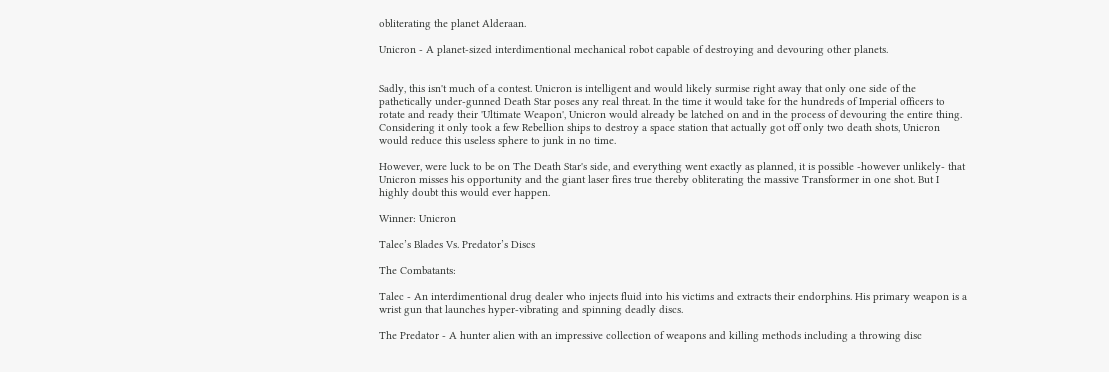obliterating the planet Alderaan.

Unicron - A planet-sized interdimentional mechanical robot capable of destroying and devouring other planets.


Sadly, this isn't much of a contest. Unicron is intelligent and would likely surmise right away that only one side of the pathetically under-gunned Death Star poses any real threat. In the time it would take for the hundreds of Imperial officers to rotate and ready their 'Ultimate Weapon', Unicron would already be latched on and in the process of devouring the entire thing. Considering it only took a few Rebellion ships to destroy a space station that actually got off only two death shots, Unicron would reduce this useless sphere to junk in no time.

However, were luck to be on The Death Star's side, and everything went exactly as planned, it is possible -however unlikely- that Unicron misses his opportunity and the giant laser fires true thereby obliterating the massive Transformer in one shot. But I highly doubt this would ever happen.

Winner: Unicron

Talec’s Blades Vs. Predator’s Discs

The Combatants:

Talec - An interdimentional drug dealer who injects fluid into his victims and extracts their endorphins. His primary weapon is a wrist gun that launches hyper-vibrating and spinning deadly discs.

The Predator - A hunter alien with an impressive collection of weapons and killing methods including a throwing disc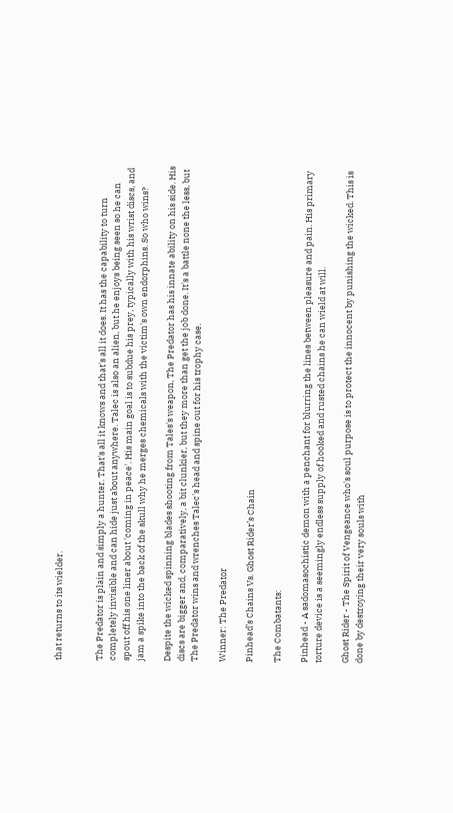that returns to its wielder.


The Predator is plain and simply a hunter. That's all it knows and that's all it does. It has the capability to turn completely invisible and can hide just about anywhere. Talec is also an alien, but he enjoys being seen so he can spout off his one liner about 'coming in peace'. His main goal is to subdue his prey, typically with his wrist discs, and jam a spike into the back of the skull why he merges chemicals with the victim's own endorphins. So who wins?

Despite the wicked spinning blades shooting from Tales's weapon, The Predator has his innate ability on his side. His discs are bigger and, comparatively, a bit clunkier, but they more than get the job done. It's a battle none the less, but The Predator wins and wrenches Talec's head and spine out for his trophy case.

Winner: The Predator

Pinhead’s Chains Vs. Ghost Rider’s Chain

The Combatants:

Pinhead - A sadomasochistic demon with a penchant for blurring the lines between pleasure and pain. His primary torture device is a seemingly endless supply of hooked and rusted chains he can wield at will.

Ghost Rider - The Spirit of Vengeance who's soul purpose is to protect the innocent by punishing the wicked. This is done by destroying their very souls with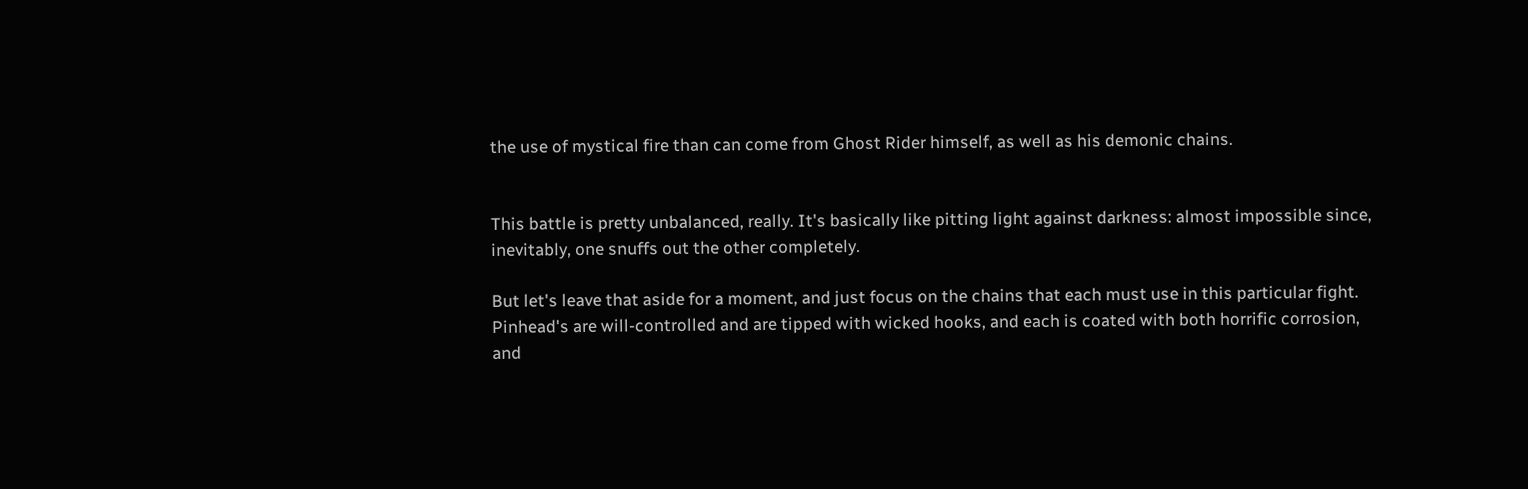the use of mystical fire than can come from Ghost Rider himself, as well as his demonic chains.


This battle is pretty unbalanced, really. It's basically like pitting light against darkness: almost impossible since, inevitably, one snuffs out the other completely.

But let's leave that aside for a moment, and just focus on the chains that each must use in this particular fight. Pinhead's are will-controlled and are tipped with wicked hooks, and each is coated with both horrific corrosion, and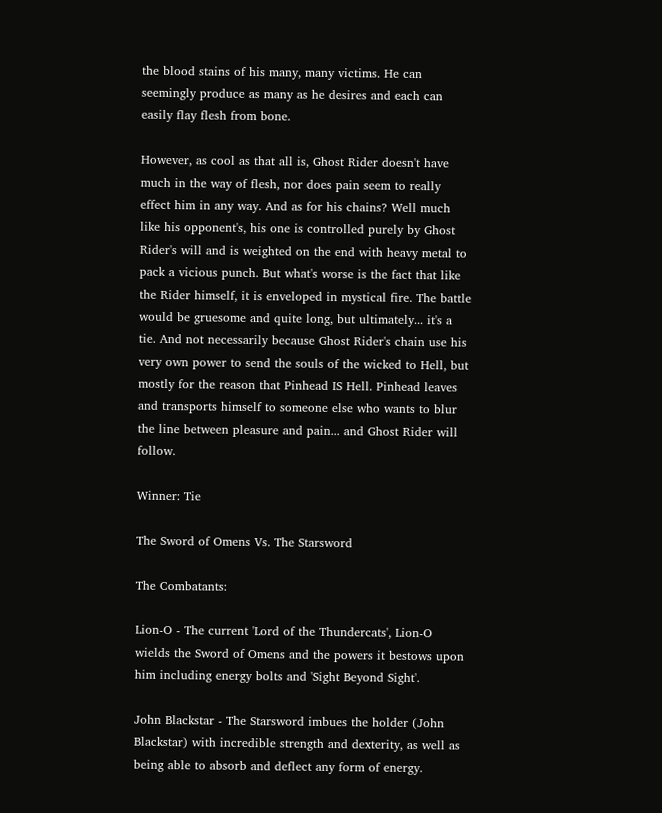the blood stains of his many, many victims. He can seemingly produce as many as he desires and each can easily flay flesh from bone.

However, as cool as that all is, Ghost Rider doesn't have much in the way of flesh, nor does pain seem to really effect him in any way. And as for his chains? Well much like his opponent's, his one is controlled purely by Ghost Rider's will and is weighted on the end with heavy metal to pack a vicious punch. But what's worse is the fact that like the Rider himself, it is enveloped in mystical fire. The battle would be gruesome and quite long, but ultimately... it's a tie. And not necessarily because Ghost Rider's chain use his very own power to send the souls of the wicked to Hell, but mostly for the reason that Pinhead IS Hell. Pinhead leaves and transports himself to someone else who wants to blur the line between pleasure and pain... and Ghost Rider will follow.

Winner: Tie

The Sword of Omens Vs. The Starsword

The Combatants:

Lion-O - The current 'Lord of the Thundercats', Lion-O wields the Sword of Omens and the powers it bestows upon him including energy bolts and 'Sight Beyond Sight'.

John Blackstar - The Starsword imbues the holder (John Blackstar) with incredible strength and dexterity, as well as being able to absorb and deflect any form of energy.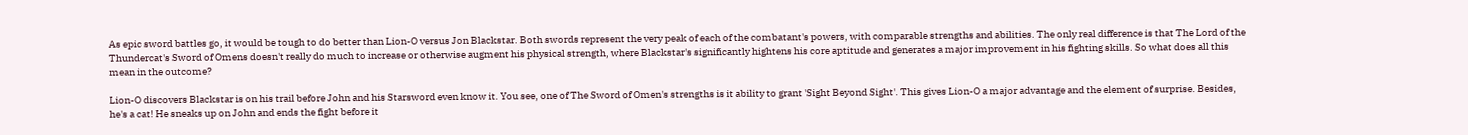As epic sword battles go, it would be tough to do better than Lion-O versus Jon Blackstar. Both swords represent the very peak of each of the combatant's powers, with comparable strengths and abilities. The only real difference is that The Lord of the Thundercat's Sword of Omens doesn't really do much to increase or otherwise augment his physical strength, where Blackstar's significantly hightens his core aptitude and generates a major improvement in his fighting skills. So what does all this mean in the outcome?

Lion-O discovers Blackstar is on his trail before John and his Starsword even know it. You see, one of The Sword of Omen's strengths is it ability to grant 'Sight Beyond Sight'. This gives Lion-O a major advantage and the element of surprise. Besides, he's a cat! He sneaks up on John and ends the fight before it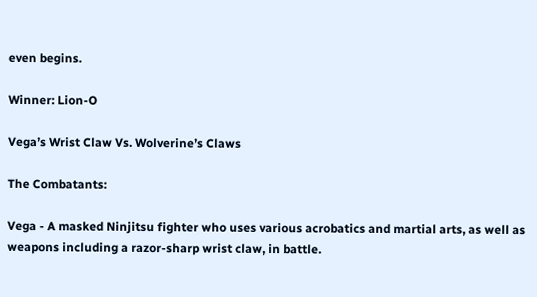even begins.

Winner: Lion-O

Vega’s Wrist Claw Vs. Wolverine’s Claws

The Combatants:

Vega - A masked Ninjitsu fighter who uses various acrobatics and martial arts, as well as weapons including a razor-sharp wrist claw, in battle.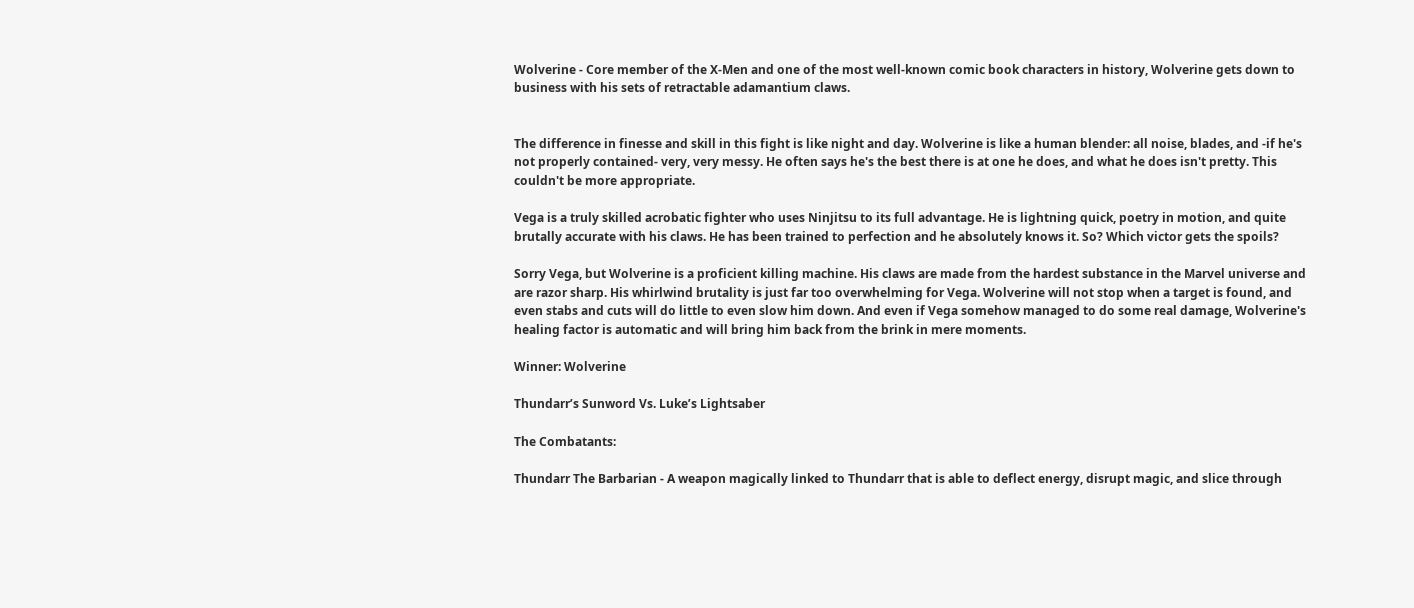Wolverine - Core member of the X-Men and one of the most well-known comic book characters in history, Wolverine gets down to business with his sets of retractable adamantium claws.


The difference in finesse and skill in this fight is like night and day. Wolverine is like a human blender: all noise, blades, and -if he's not properly contained- very, very messy. He often says he's the best there is at one he does, and what he does isn't pretty. This couldn't be more appropriate.

Vega is a truly skilled acrobatic fighter who uses Ninjitsu to its full advantage. He is lightning quick, poetry in motion, and quite brutally accurate with his claws. He has been trained to perfection and he absolutely knows it. So? Which victor gets the spoils?

Sorry Vega, but Wolverine is a proficient killing machine. His claws are made from the hardest substance in the Marvel universe and are razor sharp. His whirlwind brutality is just far too overwhelming for Vega. Wolverine will not stop when a target is found, and even stabs and cuts will do little to even slow him down. And even if Vega somehow managed to do some real damage, Wolverine's healing factor is automatic and will bring him back from the brink in mere moments.

Winner: Wolverine

Thundarr’s Sunword Vs. Luke’s Lightsaber

The Combatants:

Thundarr The Barbarian - A weapon magically linked to Thundarr that is able to deflect energy, disrupt magic, and slice through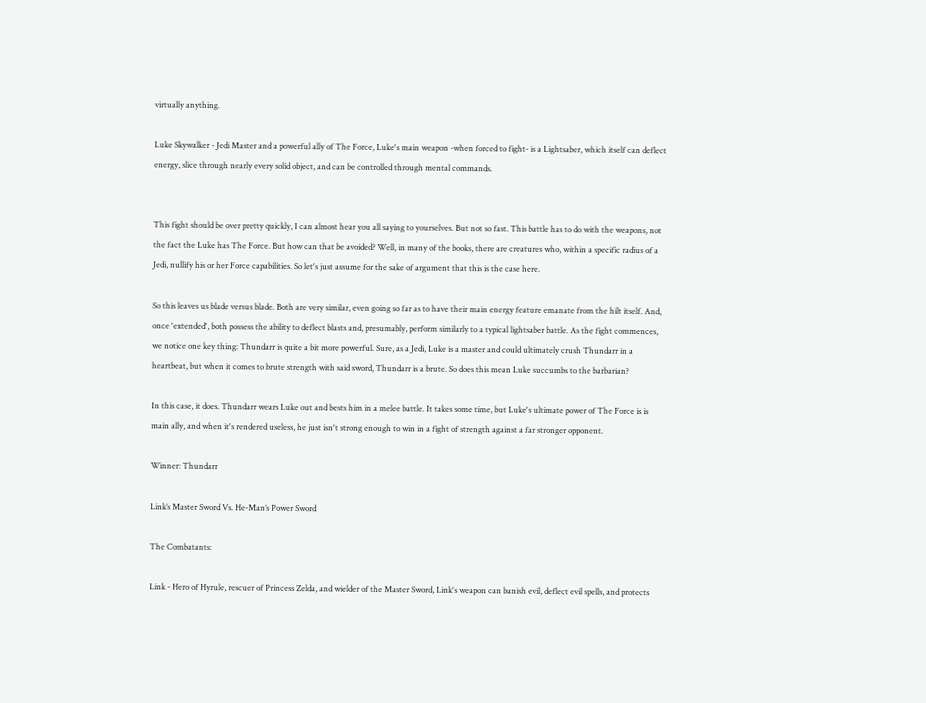virtually anything.

Luke Skywalker - Jedi Master and a powerful ally of The Force, Luke's main weapon -when forced to fight- is a Lightsaber, which itself can deflect energy, slice through nearly every solid object, and can be controlled through mental commands.


This fight should be over pretty quickly, I can almost hear you all saying to yourselves. But not so fast. This battle has to do with the weapons, not the fact the Luke has The Force. But how can that be avoided? Well, in many of the books, there are creatures who, within a specific radius of a Jedi, nullify his or her Force capabilities. So let's just assume for the sake of argument that this is the case here.

So this leaves us blade versus blade. Both are very similar, even going so far as to have their main energy feature emanate from the hilt itself. And, once 'extended', both possess the ability to deflect blasts and, presumably, perform similarly to a typical lightsaber battle. As the fight commences, we notice one key thing: Thundarr is quite a bit more powerful. Sure, as a Jedi, Luke is a master and could ultimately crush Thundarr in a heartbeat, but when it comes to brute strength with said sword, Thundarr is a brute. So does this mean Luke succumbs to the barbarian?

In this case, it does. Thundarr wears Luke out and bests him in a melee battle. It takes some time, but Luke's ultimate power of The Force is is main ally, and when it's rendered useless, he just isn't strong enough to win in a fight of strength against a far stronger opponent.

Winner: Thundarr

Link’s Master Sword Vs. He-Man’s Power Sword

The Combatants:

Link - Hero of Hyrule, rescuer of Princess Zelda, and wielder of the Master Sword, Link's weapon can banish evil, deflect evil spells, and protects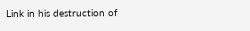Link in his destruction of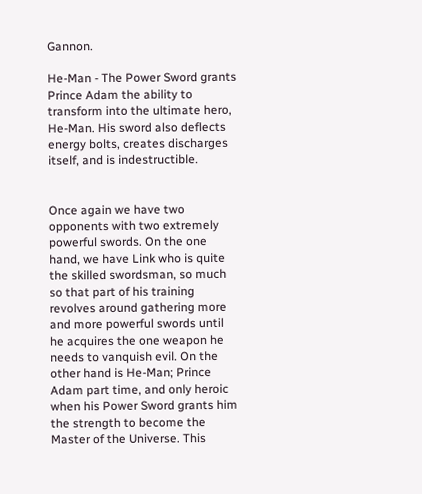Gannon.

He-Man - The Power Sword grants Prince Adam the ability to transform into the ultimate hero, He-Man. His sword also deflects energy bolts, creates discharges itself, and is indestructible.


Once again we have two opponents with two extremely powerful swords. On the one hand, we have Link who is quite the skilled swordsman, so much so that part of his training revolves around gathering more and more powerful swords until he acquires the one weapon he needs to vanquish evil. On the other hand is He-Man; Prince Adam part time, and only heroic when his Power Sword grants him the strength to become the Master of the Universe. This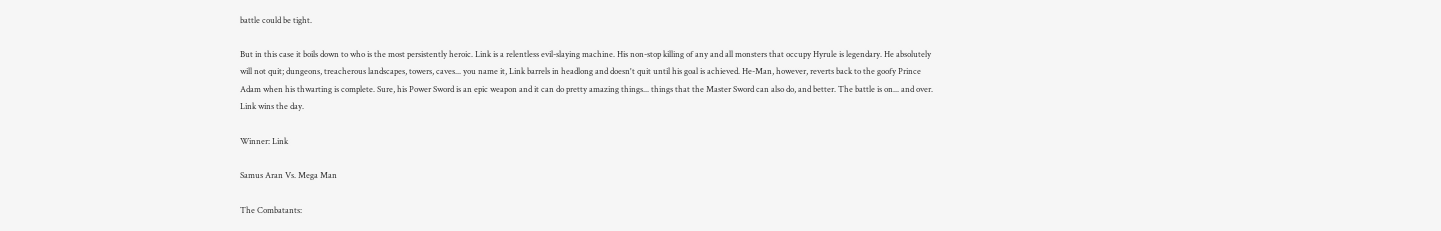battle could be tight.

But in this case it boils down to who is the most persistently heroic. Link is a relentless evil-slaying machine. His non-stop killing of any and all monsters that occupy Hyrule is legendary. He absolutely will not quit; dungeons, treacherous landscapes, towers, caves... you name it, Link barrels in headlong and doesn't quit until his goal is achieved. He-Man, however, reverts back to the goofy Prince Adam when his thwarting is complete. Sure, his Power Sword is an epic weapon and it can do pretty amazing things... things that the Master Sword can also do, and better. The battle is on... and over. Link wins the day.

Winner: Link

Samus Aran Vs. Mega Man

The Combatants: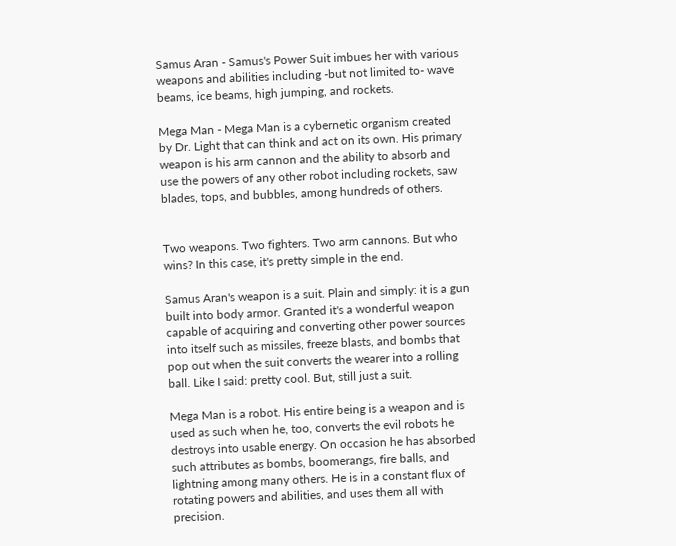Samus Aran - Samus's Power Suit imbues her with various weapons and abilities including -but not limited to- wave beams, ice beams, high jumping, and rockets.

Mega Man - Mega Man is a cybernetic organism created by Dr. Light that can think and act on its own. His primary weapon is his arm cannon and the ability to absorb and use the powers of any other robot including rockets, saw blades, tops, and bubbles, among hundreds of others.


Two weapons. Two fighters. Two arm cannons. But who wins? In this case, it's pretty simple in the end.

Samus Aran's weapon is a suit. Plain and simply: it is a gun built into body armor. Granted it's a wonderful weapon capable of acquiring and converting other power sources into itself such as missiles, freeze blasts, and bombs that pop out when the suit converts the wearer into a rolling ball. Like I said: pretty cool. But, still just a suit.

Mega Man is a robot. His entire being is a weapon and is used as such when he, too, converts the evil robots he destroys into usable energy. On occasion he has absorbed such attributes as bombs, boomerangs, fire balls, and lightning among many others. He is in a constant flux of rotating powers and abilities, and uses them all with precision.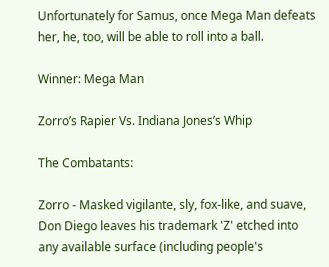Unfortunately for Samus, once Mega Man defeats her, he, too, will be able to roll into a ball.

Winner: Mega Man

Zorro’s Rapier Vs. Indiana Jones’s Whip

The Combatants:

Zorro - Masked vigilante, sly, fox-like, and suave, Don Diego leaves his trademark 'Z' etched into any available surface (including people's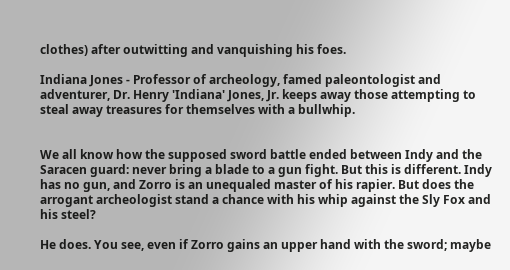clothes) after outwitting and vanquishing his foes.

Indiana Jones - Professor of archeology, famed paleontologist and adventurer, Dr. Henry 'Indiana' Jones, Jr. keeps away those attempting to steal away treasures for themselves with a bullwhip.


We all know how the supposed sword battle ended between Indy and the Saracen guard: never bring a blade to a gun fight. But this is different. Indy has no gun, and Zorro is an unequaled master of his rapier. But does the arrogant archeologist stand a chance with his whip against the Sly Fox and his steel?

He does. You see, even if Zorro gains an upper hand with the sword; maybe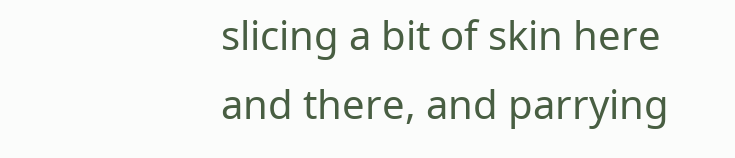slicing a bit of skin here and there, and parrying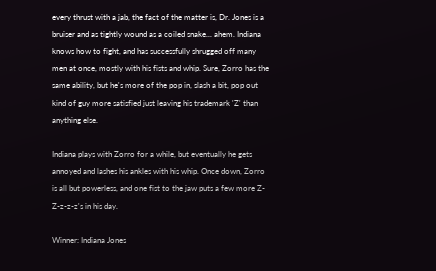every thrust with a jab, the fact of the matter is, Dr. Jones is a bruiser and as tightly wound as a coiled snake... ahem. Indiana knows how to fight, and has successfully shrugged off many men at once, mostly with his fists and whip. Sure, Zorro has the same ability, but he's more of the pop in, slash a bit, pop out kind of guy more satisfied just leaving his trademark 'Z' than anything else.

Indiana plays with Zorro for a while, but eventually he gets annoyed and lashes his ankles with his whip. Once down, Zorro is all but powerless, and one fist to the jaw puts a few more Z-Z-z-z-z's in his day.

Winner: Indiana Jones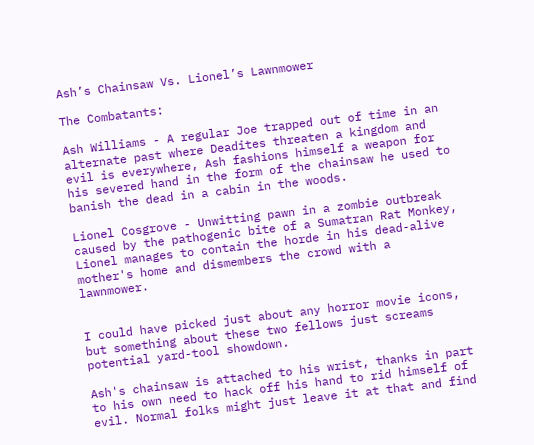Ash’s Chainsaw Vs. Lionel’s Lawnmower

The Combatants:

Ash Williams - A regular Joe trapped out of time in an alternate past where Deadites threaten a kingdom and evil is everywhere, Ash fashions himself a weapon for his severed hand in the form of the chainsaw he used to banish the dead in a cabin in the woods.

Lionel Cosgrove - Unwitting pawn in a zombie outbreak caused by the pathogenic bite of a Sumatran Rat Monkey, Lionel manages to contain the horde in his dead-alive mother's home and dismembers the crowd with a lawnmower.


I could have picked just about any horror movie icons, but something about these two fellows just screams potential yard-tool showdown.

Ash's chainsaw is attached to his wrist, thanks in part to his own need to hack off his hand to rid himself of evil. Normal folks might just leave it at that and find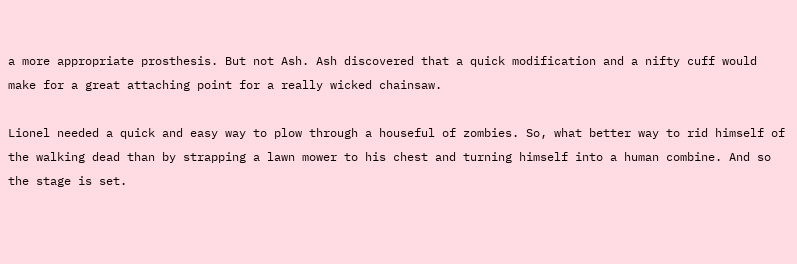a more appropriate prosthesis. But not Ash. Ash discovered that a quick modification and a nifty cuff would make for a great attaching point for a really wicked chainsaw.

Lionel needed a quick and easy way to plow through a houseful of zombies. So, what better way to rid himself of the walking dead than by strapping a lawn mower to his chest and turning himself into a human combine. And so the stage is set.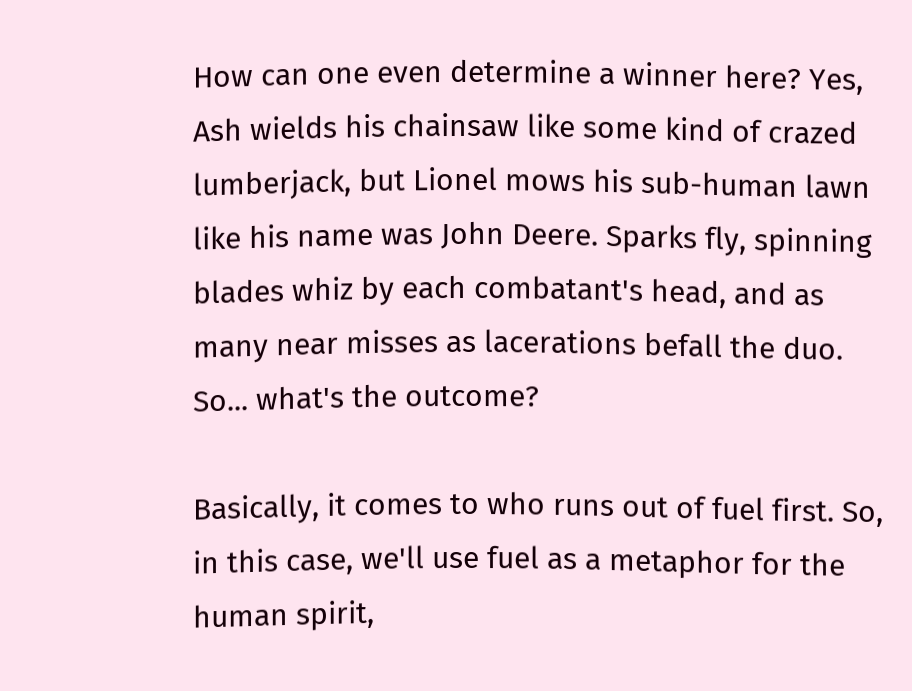How can one even determine a winner here? Yes, Ash wields his chainsaw like some kind of crazed lumberjack, but Lionel mows his sub-human lawn like his name was John Deere. Sparks fly, spinning blades whiz by each combatant's head, and as many near misses as lacerations befall the duo. So... what's the outcome?

Basically, it comes to who runs out of fuel first. So, in this case, we'll use fuel as a metaphor for the human spirit,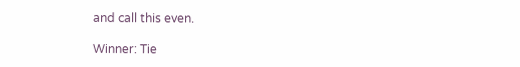and call this even.

Winner: Tie